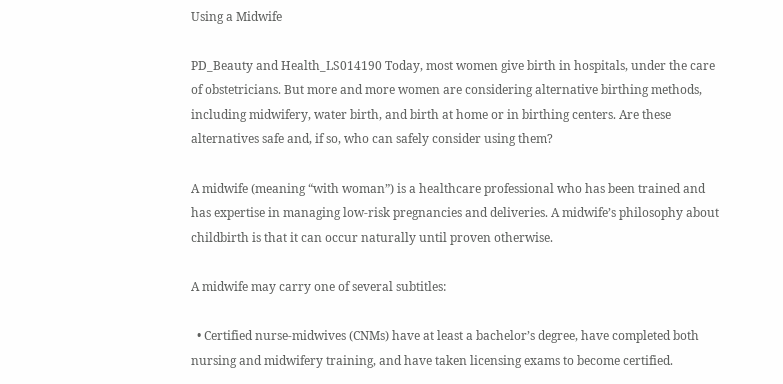Using a Midwife

PD_Beauty and Health_LS014190 Today, most women give birth in hospitals, under the care of obstetricians. But more and more women are considering alternative birthing methods, including midwifery, water birth, and birth at home or in birthing centers. Are these alternatives safe and, if so, who can safely consider using them?

A midwife (meaning “with woman”) is a healthcare professional who has been trained and has expertise in managing low-risk pregnancies and deliveries. A midwife’s philosophy about childbirth is that it can occur naturally until proven otherwise.

A midwife may carry one of several subtitles:

  • Certified nurse-midwives (CNMs) have at least a bachelor’s degree, have completed both nursing and midwifery training, and have taken licensing exams to become certified.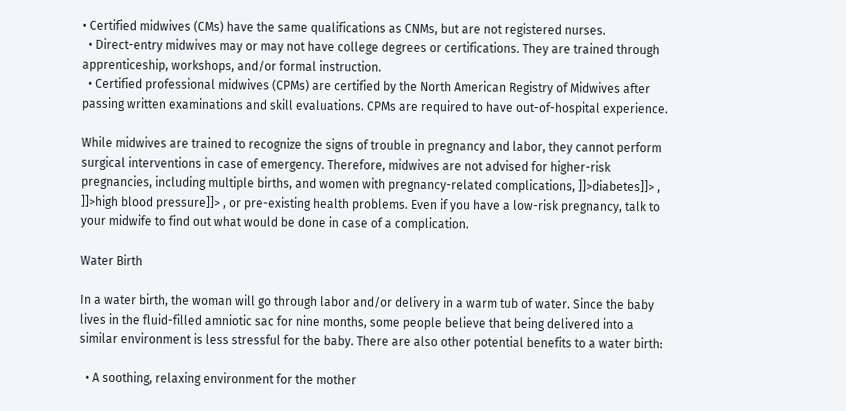• Certified midwives (CMs) have the same qualifications as CNMs, but are not registered nurses.
  • Direct-entry midwives may or may not have college degrees or certifications. They are trained through apprenticeship, workshops, and/or formal instruction.
  • Certified professional midwives (CPMs) are certified by the North American Registry of Midwives after passing written examinations and skill evaluations. CPMs are required to have out-of-hospital experience.

While midwives are trained to recognize the signs of trouble in pregnancy and labor, they cannot perform surgical interventions in case of emergency. Therefore, midwives are not advised for higher-risk pregnancies, including multiple births, and women with pregnancy-related complications, ]]>diabetes]]> , ]]>high blood pressure]]> , or pre-existing health problems. Even if you have a low-risk pregnancy, talk to your midwife to find out what would be done in case of a complication.

Water Birth

In a water birth, the woman will go through labor and/or delivery in a warm tub of water. Since the baby lives in the fluid-filled amniotic sac for nine months, some people believe that being delivered into a similar environment is less stressful for the baby. There are also other potential benefits to a water birth:

  • A soothing, relaxing environment for the mother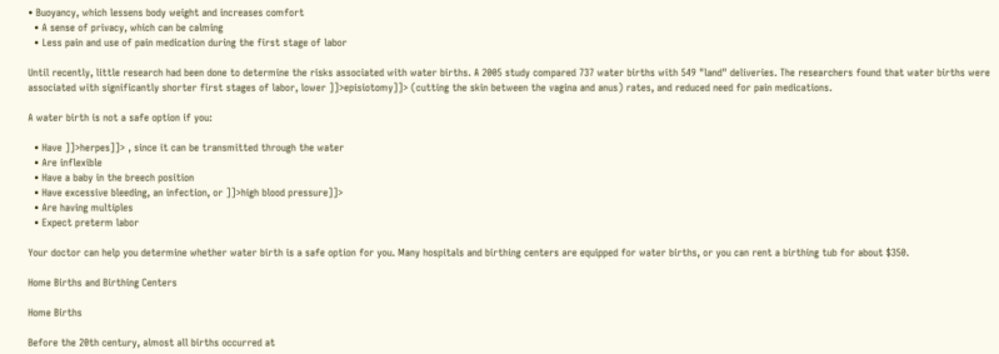• Buoyancy, which lessens body weight and increases comfort
  • A sense of privacy, which can be calming
  • Less pain and use of pain medication during the first stage of labor

Until recently, little research had been done to determine the risks associated with water births. A 2005 study compared 737 water births with 549 "land" deliveries. The researchers found that water births were associated with significantly shorter first stages of labor, lower ]]>episiotomy]]> (cutting the skin between the vagina and anus) rates, and reduced need for pain medications.

A water birth is not a safe option if you:

  • Have ]]>herpes]]> , since it can be transmitted through the water
  • Are inflexible
  • Have a baby in the breech position
  • Have excessive bleeding, an infection, or ]]>high blood pressure]]>
  • Are having multiples
  • Expect preterm labor

Your doctor can help you determine whether water birth is a safe option for you. Many hospitals and birthing centers are equipped for water births, or you can rent a birthing tub for about $350.

Home Births and Birthing Centers

Home Births

Before the 20th century, almost all births occurred at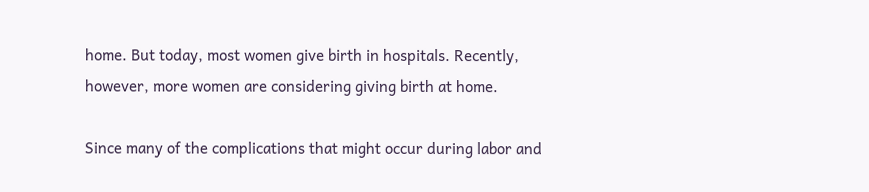home. But today, most women give birth in hospitals. Recently, however, more women are considering giving birth at home.

Since many of the complications that might occur during labor and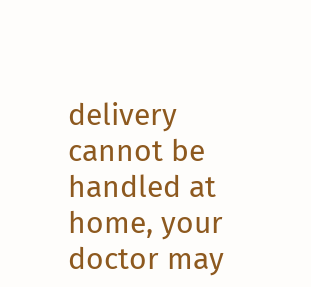delivery cannot be handled at home, your doctor may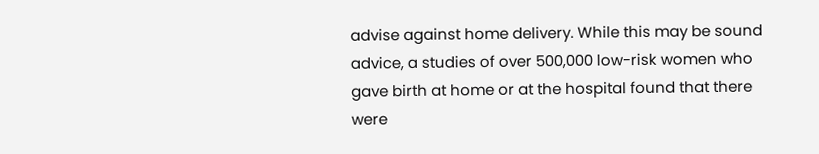advise against home delivery. While this may be sound advice, a studies of over 500,000 low-risk women who gave birth at home or at the hospital found that there were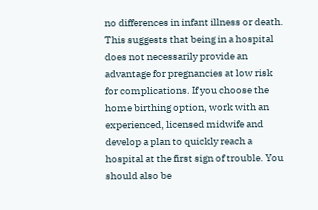no differences in infant illness or death. This suggests that being in a hospital does not necessarily provide an advantage for pregnancies at low risk for complications. If you choose the home birthing option, work with an experienced, licensed midwife and develop a plan to quickly reach a hospital at the first sign of trouble. You should also be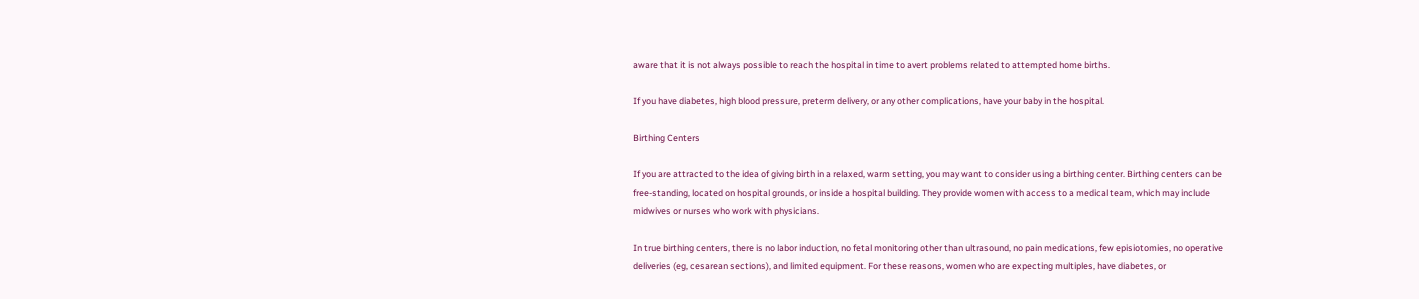aware that it is not always possible to reach the hospital in time to avert problems related to attempted home births.

If you have diabetes, high blood pressure, preterm delivery, or any other complications, have your baby in the hospital.

Birthing Centers

If you are attracted to the idea of giving birth in a relaxed, warm setting, you may want to consider using a birthing center. Birthing centers can be free-standing, located on hospital grounds, or inside a hospital building. They provide women with access to a medical team, which may include midwives or nurses who work with physicians.

In true birthing centers, there is no labor induction, no fetal monitoring other than ultrasound, no pain medications, few episiotomies, no operative deliveries (eg, cesarean sections), and limited equipment. For these reasons, women who are expecting multiples, have diabetes, or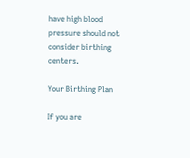have high blood pressure should not consider birthing centers.

Your Birthing Plan

If you are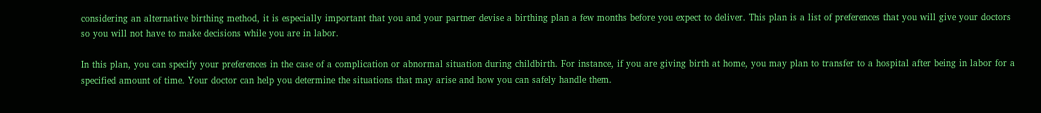considering an alternative birthing method, it is especially important that you and your partner devise a birthing plan a few months before you expect to deliver. This plan is a list of preferences that you will give your doctors so you will not have to make decisions while you are in labor.

In this plan, you can specify your preferences in the case of a complication or abnormal situation during childbirth. For instance, if you are giving birth at home, you may plan to transfer to a hospital after being in labor for a specified amount of time. Your doctor can help you determine the situations that may arise and how you can safely handle them.